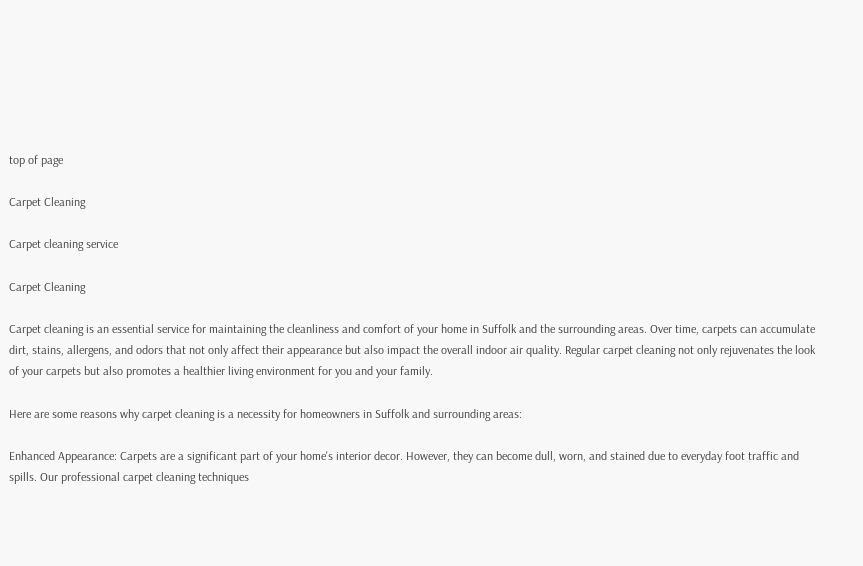top of page

Carpet Cleaning

Carpet cleaning service

Carpet Cleaning

Carpet cleaning is an essential service for maintaining the cleanliness and comfort of your home in Suffolk and the surrounding areas. Over time, carpets can accumulate dirt, stains, allergens, and odors that not only affect their appearance but also impact the overall indoor air quality. Regular carpet cleaning not only rejuvenates the look of your carpets but also promotes a healthier living environment for you and your family.

Here are some reasons why carpet cleaning is a necessity for homeowners in Suffolk and surrounding areas:

Enhanced Appearance: Carpets are a significant part of your home's interior decor. However, they can become dull, worn, and stained due to everyday foot traffic and spills. Our professional carpet cleaning techniques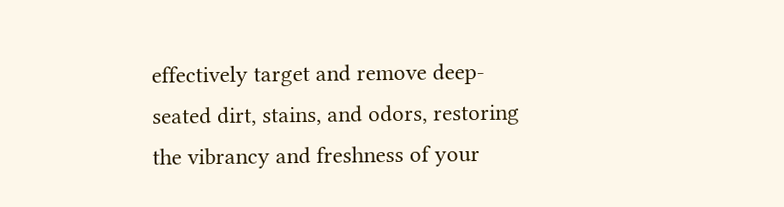effectively target and remove deep-seated dirt, stains, and odors, restoring the vibrancy and freshness of your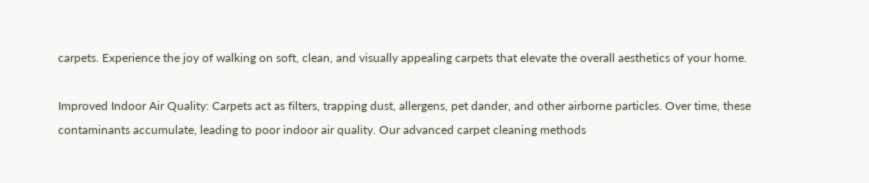carpets. Experience the joy of walking on soft, clean, and visually appealing carpets that elevate the overall aesthetics of your home.

Improved Indoor Air Quality: Carpets act as filters, trapping dust, allergens, pet dander, and other airborne particles. Over time, these contaminants accumulate, leading to poor indoor air quality. Our advanced carpet cleaning methods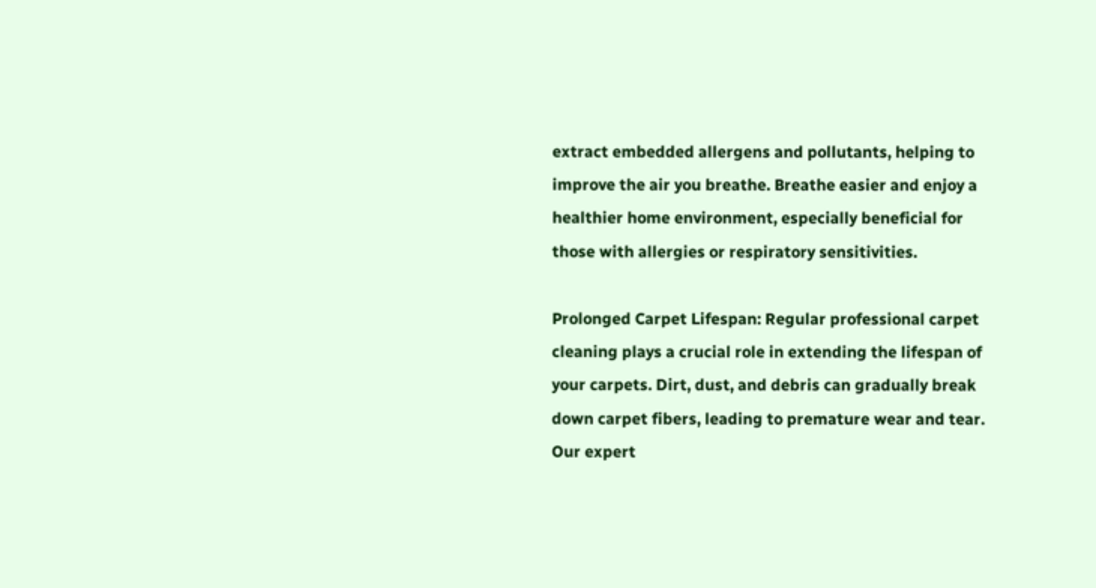extract embedded allergens and pollutants, helping to improve the air you breathe. Breathe easier and enjoy a healthier home environment, especially beneficial for those with allergies or respiratory sensitivities.

Prolonged Carpet Lifespan: Regular professional carpet cleaning plays a crucial role in extending the lifespan of your carpets. Dirt, dust, and debris can gradually break down carpet fibers, leading to premature wear and tear. Our expert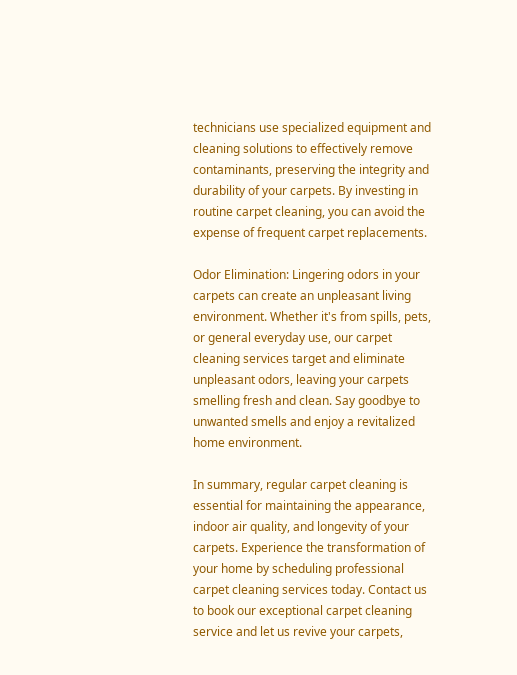technicians use specialized equipment and cleaning solutions to effectively remove contaminants, preserving the integrity and durability of your carpets. By investing in routine carpet cleaning, you can avoid the expense of frequent carpet replacements.

Odor Elimination: Lingering odors in your carpets can create an unpleasant living environment. Whether it's from spills, pets, or general everyday use, our carpet cleaning services target and eliminate unpleasant odors, leaving your carpets smelling fresh and clean. Say goodbye to unwanted smells and enjoy a revitalized home environment.

In summary, regular carpet cleaning is essential for maintaining the appearance, indoor air quality, and longevity of your carpets. Experience the transformation of your home by scheduling professional carpet cleaning services today. Contact us to book our exceptional carpet cleaning service and let us revive your carpets,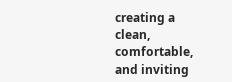creating a clean, comfortable, and inviting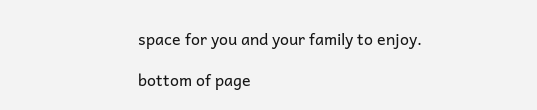space for you and your family to enjoy.

bottom of page